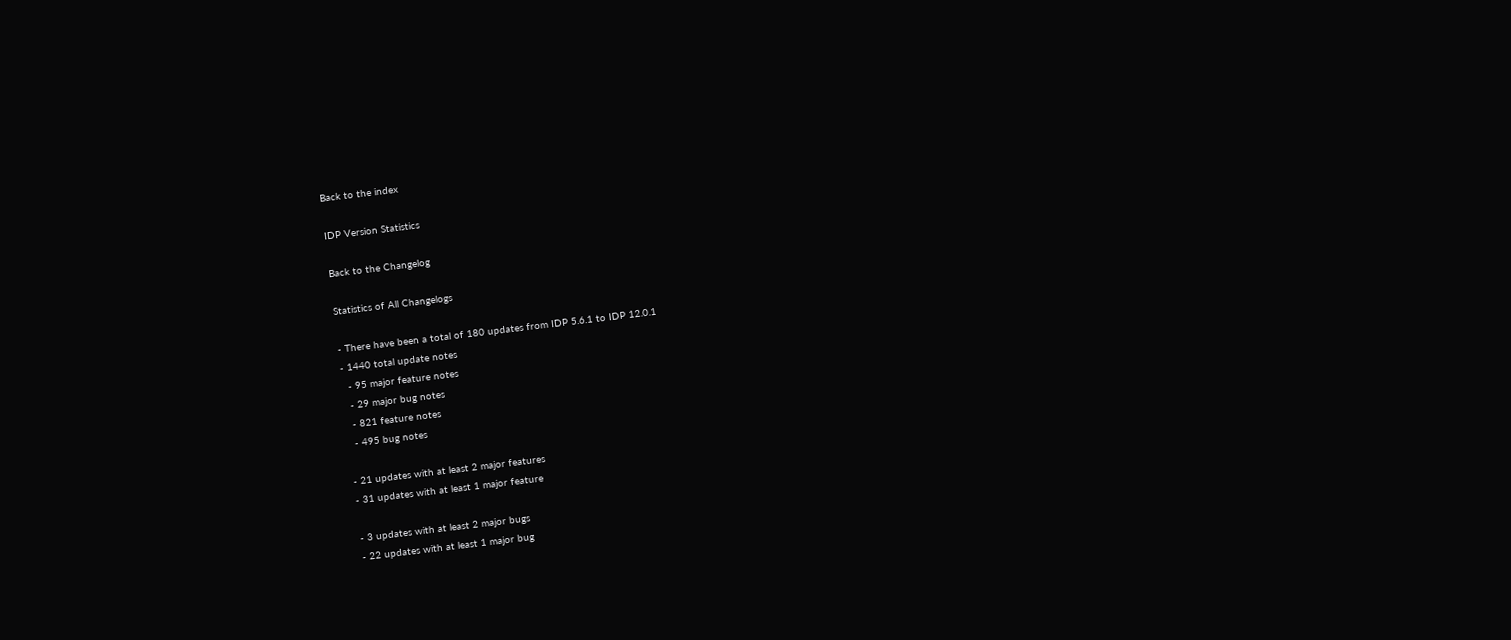Back to the index

IDP Version Statistics

Back to the Changelog

Statistics of All Changelogs

- There have been a total of 180 updates from IDP 5.6.1 to IDP 12.0.1
- 1440 total update notes
  - 95 major feature notes
  - 29 major bug notes
  - 821 feature notes
  - 495 bug notes

- 21 updates with at least 2 major features
- 31 updates with at least 1 major feature

- 3 updates with at least 2 major bugs
- 22 updates with at least 1 major bug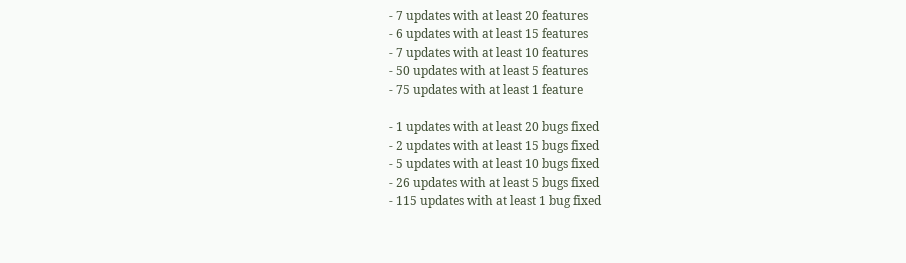- 7 updates with at least 20 features
- 6 updates with at least 15 features
- 7 updates with at least 10 features
- 50 updates with at least 5 features
- 75 updates with at least 1 feature

- 1 updates with at least 20 bugs fixed
- 2 updates with at least 15 bugs fixed
- 5 updates with at least 10 bugs fixed
- 26 updates with at least 5 bugs fixed
- 115 updates with at least 1 bug fixed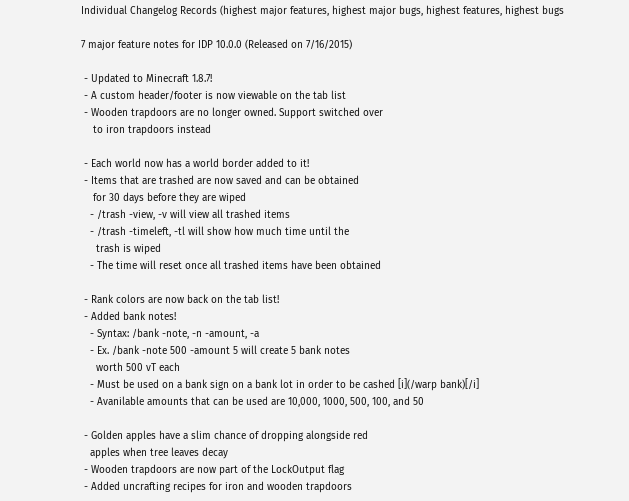Individual Changelog Records (highest major features, highest major bugs, highest features, highest bugs

7 major feature notes for IDP 10.0.0 (Released on 7/16/2015)

 - Updated to Minecraft 1.8.7!
 - A custom header/footer is now viewable on the tab list
 - Wooden trapdoors are no longer owned. Support switched over
    to iron trapdoors instead

 - Each world now has a world border added to it!
 - Items that are trashed are now saved and can be obtained
    for 30 days before they are wiped
   - /trash -view, -v will view all trashed items
   - /trash -timeleft, -tl will show how much time until the
     trash is wiped
   - The time will reset once all trashed items have been obtained

 - Rank colors are now back on the tab list!
 - Added bank notes!
   - Syntax: /bank -note, -n -amount, -a
   - Ex. /bank -note 500 -amount 5 will create 5 bank notes
     worth 500 vT each
   - Must be used on a bank sign on a bank lot in order to be cashed [i](/warp bank)[/i]
   - Avanilable amounts that can be used are 10,000, 1000, 500, 100, and 50

 - Golden apples have a slim chance of dropping alongside red
   apples when tree leaves decay
 - Wooden trapdoors are now part of the LockOutput flag
 - Added uncrafting recipes for iron and wooden trapdoors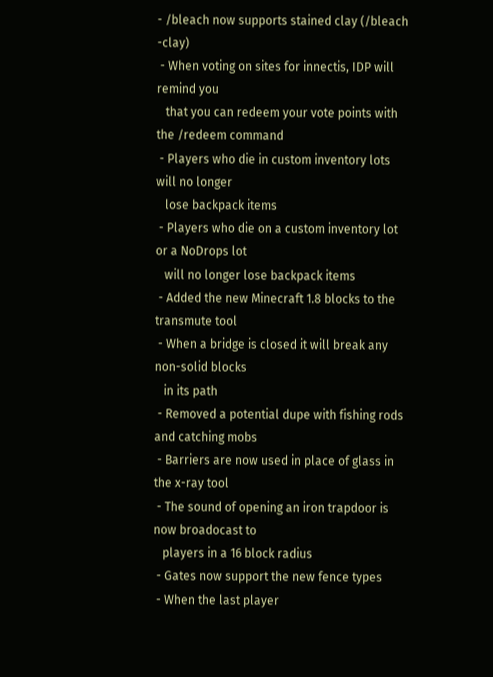- /bleach now supports stained clay (/bleach -clay)
 - When voting on sites for innectis, IDP will remind you
   that you can redeem your vote points with the /redeem command
 - Players who die in custom inventory lots will no longer
   lose backpack items
 - Players who die on a custom inventory lot or a NoDrops lot
   will no longer lose backpack items
 - Added the new Minecraft 1.8 blocks to the transmute tool
 - When a bridge is closed it will break any non-solid blocks
   in its path
 - Removed a potential dupe with fishing rods and catching mobs
 - Barriers are now used in place of glass in the x-ray tool
 - The sound of opening an iron trapdoor is now broadocast to
   players in a 16 block radius
 - Gates now support the new fence types
 - When the last player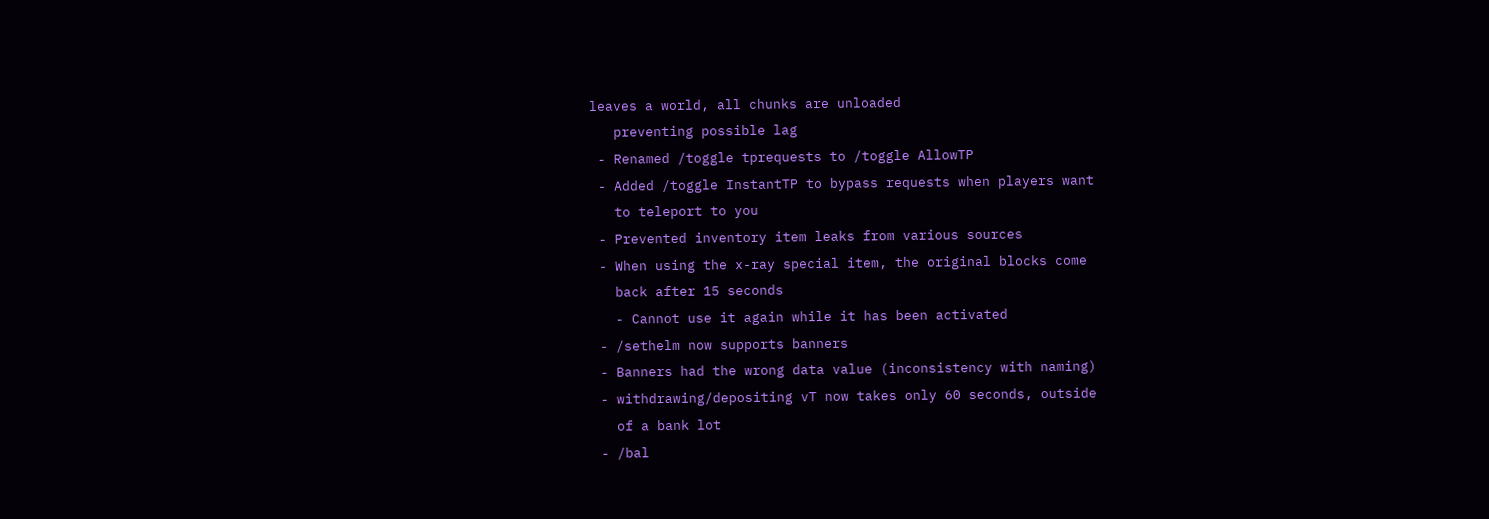leaves a world, all chunks are unloaded
   preventing possible lag
 - Renamed /toggle tprequests to /toggle AllowTP
 - Added /toggle InstantTP to bypass requests when players want
   to teleport to you
 - Prevented inventory item leaks from various sources
 - When using the x-ray special item, the original blocks come
   back after 15 seconds
   - Cannot use it again while it has been activated
 - /sethelm now supports banners
 - Banners had the wrong data value (inconsistency with naming)
 - withdrawing/depositing vT now takes only 60 seconds, outside
   of a bank lot
 - /bal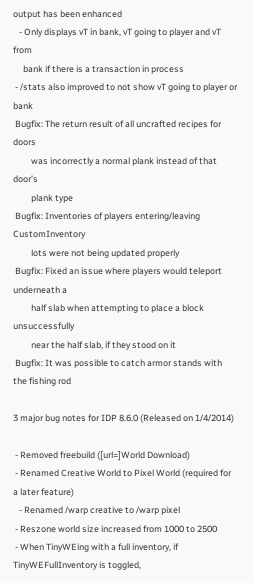output has been enhanced
   - Only displays vT in bank, vT going to player and vT from
     bank if there is a transaction in process
 - /stats also improved to not show vT going to player or bank
 Bugfix: The return result of all uncrafted recipes for doors
         was incorrectly a normal plank instead of that door's
         plank type
 Bugfix: Inventories of players entering/leaving CustomInventory
         lots were not being updated properly
 Bugfix: Fixed an issue where players would teleport underneath a
         half slab when attempting to place a block unsuccessfully
         near the half slab, if they stood on it
 Bugfix: It was possible to catch armor stands with the fishing rod

3 major bug notes for IDP 8.6.0 (Released on 1/4/2014)

 - Removed freebuild ([url=]World Download)
 - Renamed Creative World to Pixel World (required for a later feature)
   - Renamed /warp creative to /warp pixel
 - Reszone world size increased from 1000 to 2500
 - When TinyWEing with a full inventory, if TinyWEFullInventory is toggled,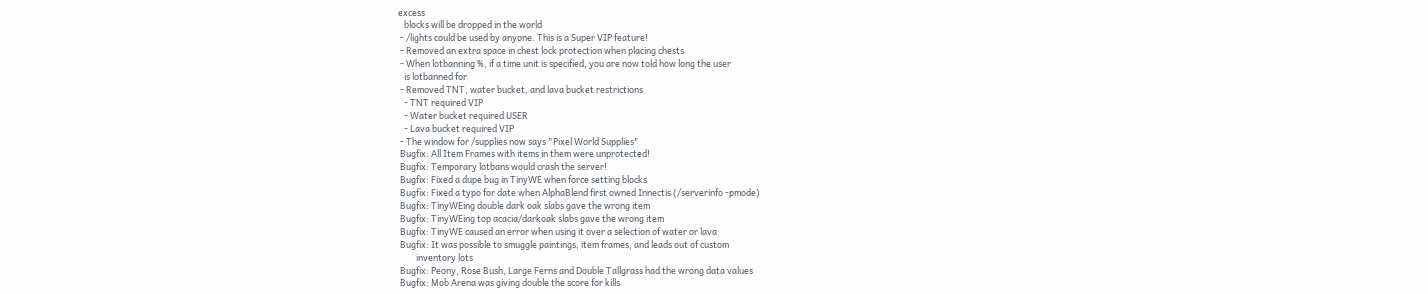excess
   blocks will be dropped in the world
 - /lights could be used by anyone. This is a Super VIP feature!
 - Removed an extra space in chest lock protection when placing chests
 - When lotbanning %, if a time unit is specified, you are now told how long the user
   is lotbanned for
 - Removed TNT, water bucket, and lava bucket restrictions
   - TNT required VIP
   - Water bucket required USER
   - Lava bucket required VIP
 - The window for /supplies now says "Pixel World Supplies"
 Bugfix: All Item Frames with items in them were unprotected!
 Bugfix: Temporary lotbans would crash the server!
 Bugfix: Fixed a dupe bug in TinyWE when force setting blocks
 Bugfix: Fixed a typo for date when AlphaBlend first owned Innectis (/serverinfo -pmode)
 Bugfix: TinyWEing double dark oak slabs gave the wrong item
 Bugfix: TinyWEing top acacia/darkoak slabs gave the wrong item
 Bugfix: TinyWE caused an error when using it over a selection of water or lava
 Bugfix: It was possible to smuggle paintings, item frames, and leads out of custom
         inventory lots
 Bugfix: Peony, Rose Bush, Large Ferns and Double Tallgrass had the wrong data values
 Bugfix: Mob Arena was giving double the score for kills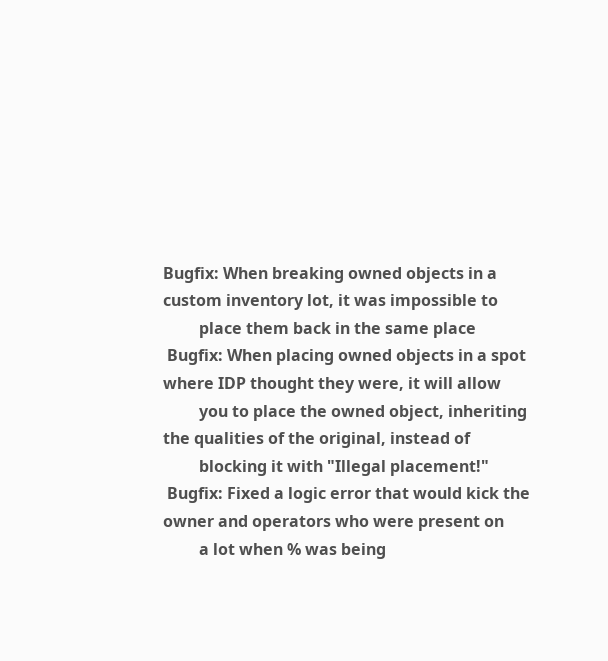Bugfix: When breaking owned objects in a custom inventory lot, it was impossible to
         place them back in the same place
 Bugfix: When placing owned objects in a spot where IDP thought they were, it will allow
         you to place the owned object, inheriting the qualities of the original, instead of
         blocking it with "Illegal placement!"
 Bugfix: Fixed a logic error that would kick the owner and operators who were present on
         a lot when % was being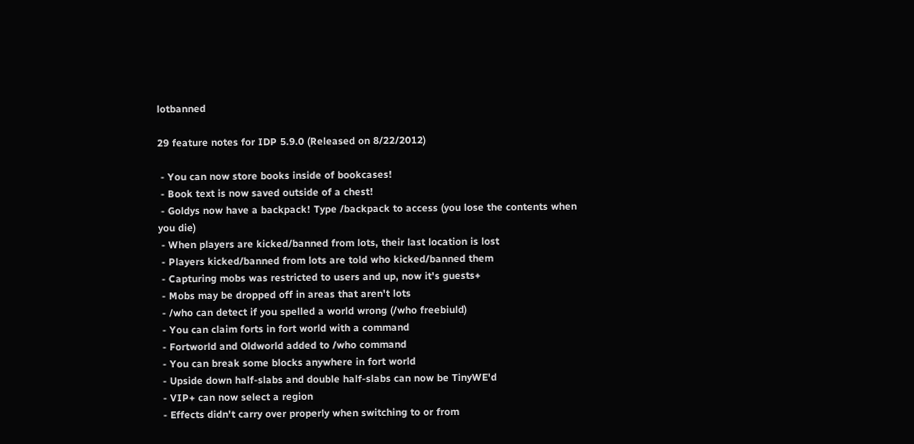lotbanned

29 feature notes for IDP 5.9.0 (Released on 8/22/2012)

 - You can now store books inside of bookcases!
 - Book text is now saved outside of a chest!
 - Goldys now have a backpack! Type /backpack to access (you lose the contents when you die)
 - When players are kicked/banned from lots, their last location is lost
 - Players kicked/banned from lots are told who kicked/banned them
 - Capturing mobs was restricted to users and up, now it's guests+
 - Mobs may be dropped off in areas that aren't lots
 - /who can detect if you spelled a world wrong (/who freebiuld)
 - You can claim forts in fort world with a command
 - Fortworld and Oldworld added to /who command
 - You can break some blocks anywhere in fort world
 - Upside down half-slabs and double half-slabs can now be TinyWE'd
 - VIP+ can now select a region
 - Effects didn't carry over properly when switching to or from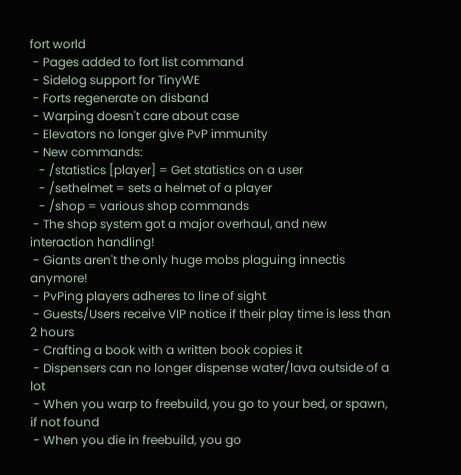fort world
 - Pages added to fort list command
 - Sidelog support for TinyWE
 - Forts regenerate on disband
 - Warping doesn't care about case
 - Elevators no longer give PvP immunity
 - New commands:
   - /statistics [player] = Get statistics on a user
   - /sethelmet = sets a helmet of a player
   - /shop = various shop commands
 - The shop system got a major overhaul, and new interaction handling!
 - Giants aren't the only huge mobs plaguing innectis anymore!
 - PvPing players adheres to line of sight
 - Guests/Users receive VIP notice if their play time is less than 2 hours
 - Crafting a book with a written book copies it
 - Dispensers can no longer dispense water/lava outside of a lot
 - When you warp to freebuild, you go to your bed, or spawn, if not found
 - When you die in freebuild, you go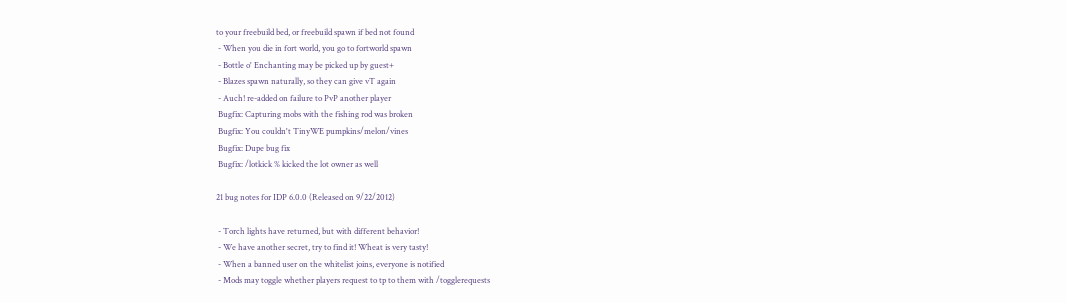to your freebuild bed, or freebuild spawn if bed not found
 - When you die in fort world, you go to fortworld spawn
 - Bottle o' Enchanting may be picked up by guest+
 - Blazes spawn naturally, so they can give vT again
 - Auch! re-added on failure to PvP another player
 Bugfix: Capturing mobs with the fishing rod was broken
 Bugfix: You couldn't TinyWE pumpkins/melon/vines
 Bugfix: Dupe bug fix
 Bugfix: /lotkick % kicked the lot owner as well

21 bug notes for IDP 6.0.0 (Released on 9/22/2012)

 - Torch lights have returned, but with different behavior!
 - We have another secret, try to find it! Wheat is very tasty!
 - When a banned user on the whitelist joins, everyone is notified
 - Mods may toggle whether players request to tp to them with /togglerequests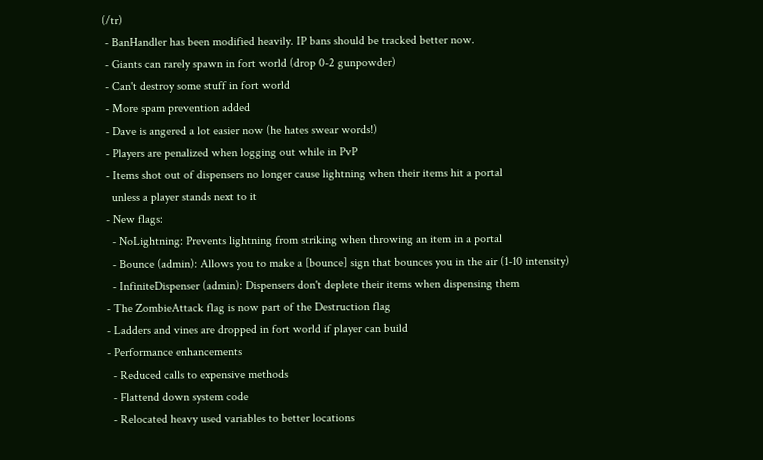(/tr)
 - BanHandler has been modified heavily. IP bans should be tracked better now.
 - Giants can rarely spawn in fort world (drop 0-2 gunpowder)
 - Can't destroy some stuff in fort world
 - More spam prevention added
 - Dave is angered a lot easier now (he hates swear words!)
 - Players are penalized when logging out while in PvP
 - Items shot out of dispensers no longer cause lightning when their items hit a portal
   unless a player stands next to it
 - New flags:
   - NoLightning: Prevents lightning from striking when throwing an item in a portal
   - Bounce (admin): Allows you to make a [bounce] sign that bounces you in the air (1-10 intensity)
   - InfiniteDispenser (admin): Dispensers don't deplete their items when dispensing them
 - The ZombieAttack flag is now part of the Destruction flag
 - Ladders and vines are dropped in fort world if player can build
 - Performance enhancements
   - Reduced calls to expensive methods
   - Flattend down system code
   - Relocated heavy used variables to better locations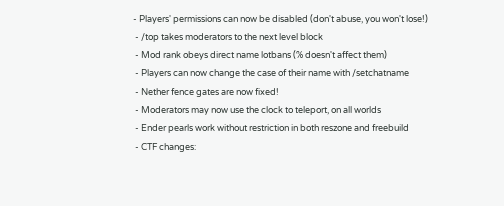- Players' permissions can now be disabled (don't abuse, you won't lose!)
 - /top takes moderators to the next level block
 - Mod rank obeys direct name lotbans (% doesn't affect them)
 - Players can now change the case of their name with /setchatname
 - Nether fence gates are now fixed!
 - Moderators may now use the clock to teleport, on all worlds
 - Ender pearls work without restriction in both reszone and freebuild
 - CTF changes: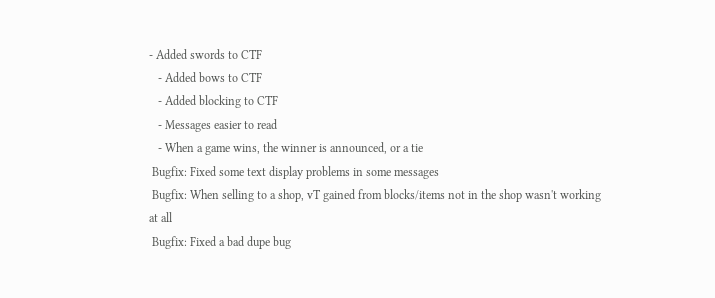- Added swords to CTF
   - Added bows to CTF
   - Added blocking to CTF
   - Messages easier to read
   - When a game wins, the winner is announced, or a tie
 Bugfix: Fixed some text display problems in some messages
 Bugfix: When selling to a shop, vT gained from blocks/items not in the shop wasn't working at all
 Bugfix: Fixed a bad dupe bug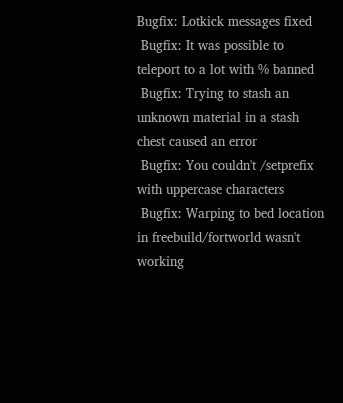Bugfix: Lotkick messages fixed
 Bugfix: It was possible to teleport to a lot with % banned
 Bugfix: Trying to stash an unknown material in a stash chest caused an error
 Bugfix: You couldn't /setprefix with uppercase characters
 Bugfix: Warping to bed location in freebuild/fortworld wasn't working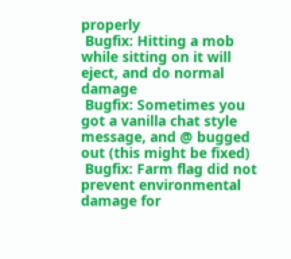properly
 Bugfix: Hitting a mob while sitting on it will eject, and do normal damage
 Bugfix: Sometimes you got a vanilla chat style message, and @ bugged out (this might be fixed)
 Bugfix: Farm flag did not prevent environmental damage for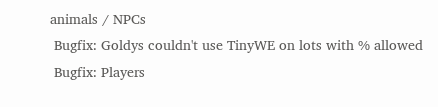animals / NPCs
 Bugfix: Goldys couldn't use TinyWE on lots with % allowed
 Bugfix: Players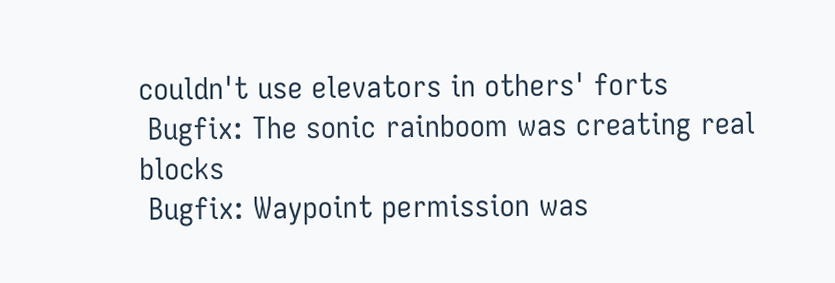couldn't use elevators in others' forts
 Bugfix: The sonic rainboom was creating real blocks
 Bugfix: Waypoint permission was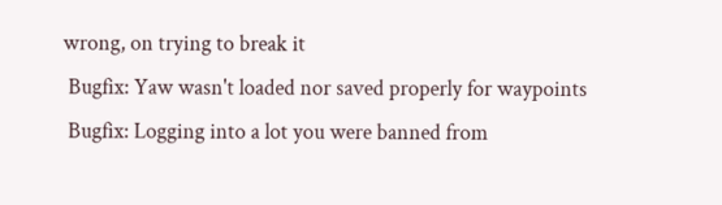wrong, on trying to break it
 Bugfix: Yaw wasn't loaded nor saved properly for waypoints
 Bugfix: Logging into a lot you were banned from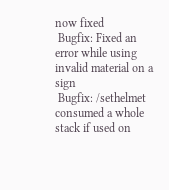now fixed
 Bugfix: Fixed an error while using invalid material on a sign
 Bugfix: /sethelmet consumed a whole stack if used on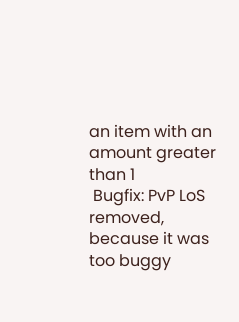an item with an amount greater than 1
 Bugfix: PvP LoS removed, because it was too buggy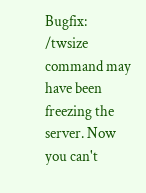Bugfix: /twsize command may have been freezing the server. Now you can't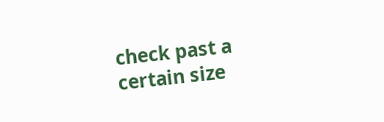check past a certain size